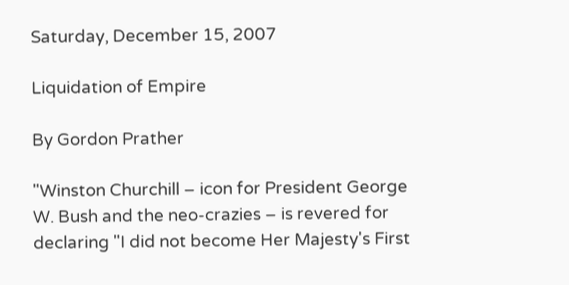Saturday, December 15, 2007

Liquidation of Empire

By Gordon Prather

"Winston Churchill – icon for President George W. Bush and the neo-crazies – is revered for declaring "I did not become Her Majesty's First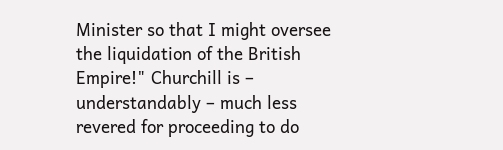Minister so that I might oversee the liquidation of the British Empire!" Churchill is – understandably – much less revered for proceeding to do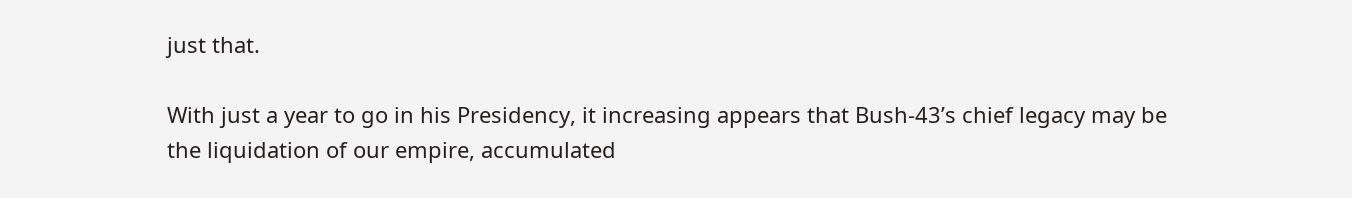just that.

With just a year to go in his Presidency, it increasing appears that Bush-43’s chief legacy may be the liquidation of our empire, accumulated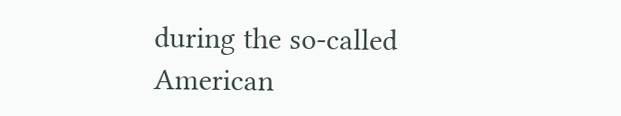during the so-called American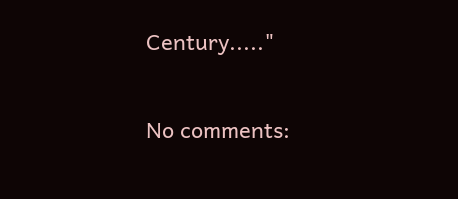Century....."

No comments: